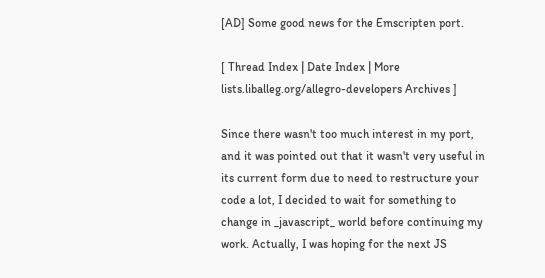[AD] Some good news for the Emscripten port.

[ Thread Index | Date Index | More lists.liballeg.org/allegro-developers Archives ]

Since there wasn't too much interest in my port, and it was pointed out that it wasn't very useful in its current form due to need to restructure your code a lot, I decided to wait for something to change in _javascript_ world before continuing my work. Actually, I was hoping for the next JS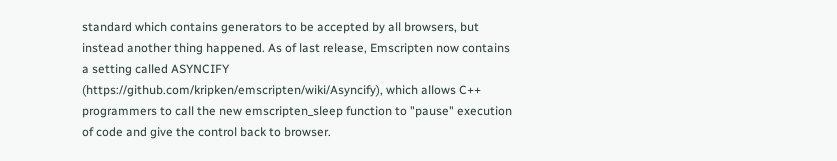standard which contains generators to be accepted by all browsers, but instead another thing happened. As of last release, Emscripten now contains a setting called ASYNCIFY (https://github.com/kripken/emscripten/wiki/Asyncify), which allows C++ programmers to call the new emscripten_sleep function to "pause" execution of code and give the control back to browser.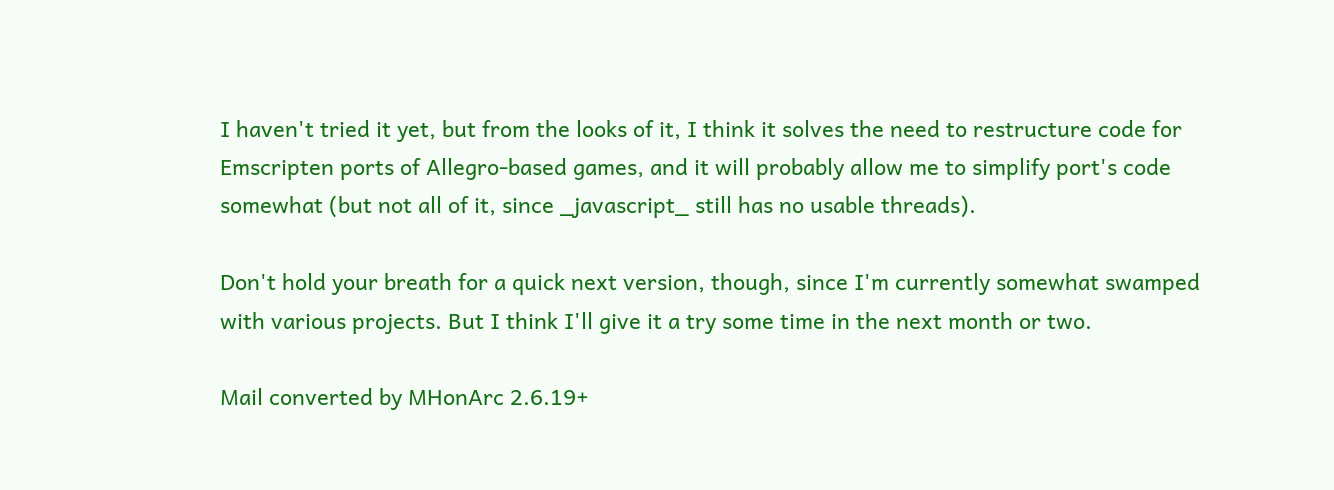I haven't tried it yet, but from the looks of it, I think it solves the need to restructure code for Emscripten ports of Allegro-based games, and it will probably allow me to simplify port's code somewhat (but not all of it, since _javascript_ still has no usable threads).

Don't hold your breath for a quick next version, though, since I'm currently somewhat swamped with various projects. But I think I'll give it a try some time in the next month or two.

Mail converted by MHonArc 2.6.19+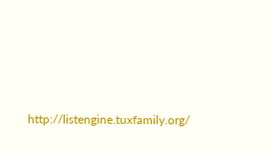http://listengine.tuxfamily.org/